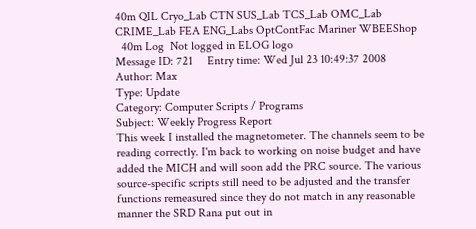40m QIL Cryo_Lab CTN SUS_Lab TCS_Lab OMC_Lab CRIME_Lab FEA ENG_Labs OptContFac Mariner WBEEShop
  40m Log  Not logged in ELOG logo
Message ID: 721     Entry time: Wed Jul 23 10:49:37 2008
Author: Max
Type: Update
Category: Computer Scripts / Programs
Subject: Weekly Progress Report
This week I installed the magnetometer. The channels seem to be reading correctly. I'm back to working on noise budget and have added the MICH and will soon add the PRC source. The various source-specific scripts still need to be adjusted and the transfer functions remeasured since they do not match in any reasonable manner the SRD Rana put out in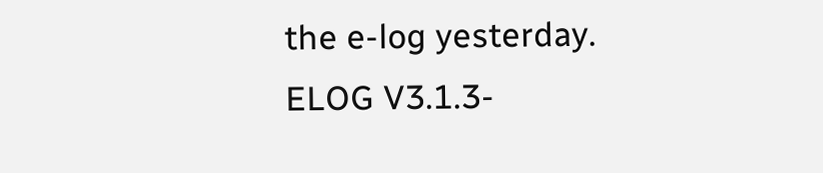the e-log yesterday.
ELOG V3.1.3-